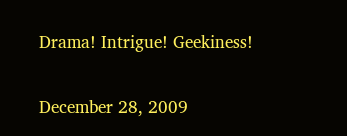Drama! Intrigue! Geekiness!

December 28, 2009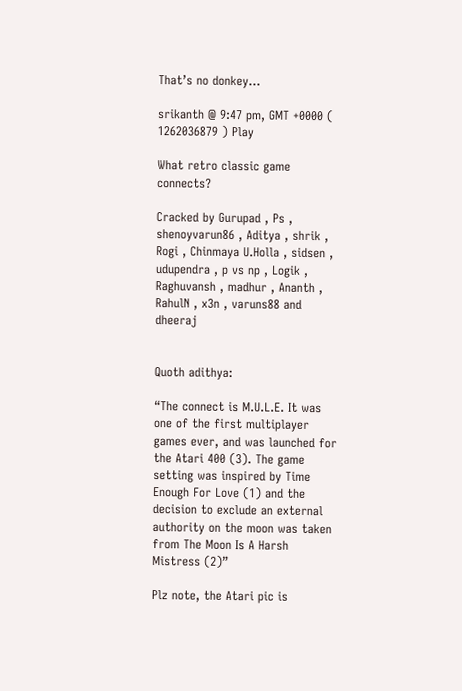That’s no donkey…

srikanth @ 9:47 pm, GMT +0000 ( 1262036879 ) Play

What retro classic game connects?

Cracked by Gurupad , Ps , shenoyvarun86 , Aditya , shrik , Rogi , Chinmaya U.Holla , sidsen , udupendra , p vs np , Logik , Raghuvansh , madhur , Ananth , RahulN , x3n , varuns88 and dheeraj


Quoth adithya:

“The connect is M.U.L.E. It was one of the first multiplayer games ever, and was launched for the Atari 400 (3). The game setting was inspired by Time Enough For Love (1) and the decision to exclude an external authority on the moon was taken from The Moon Is A Harsh Mistress (2)”

Plz note, the Atari pic is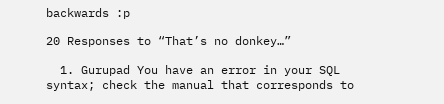backwards :p

20 Responses to “That’s no donkey…”

  1. Gurupad You have an error in your SQL syntax; check the manual that corresponds to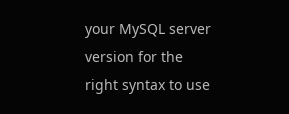your MySQL server version for the right syntax to use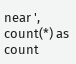near ', count(*) as count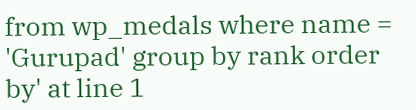from wp_medals where name = 'Gurupad' group by rank order by' at line 1